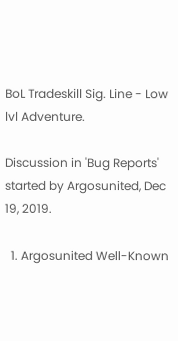BoL Tradeskill Sig. Line - Low lvl Adventure.

Discussion in 'Bug Reports' started by Argosunited, Dec 19, 2019.

  1. Argosunited Well-Known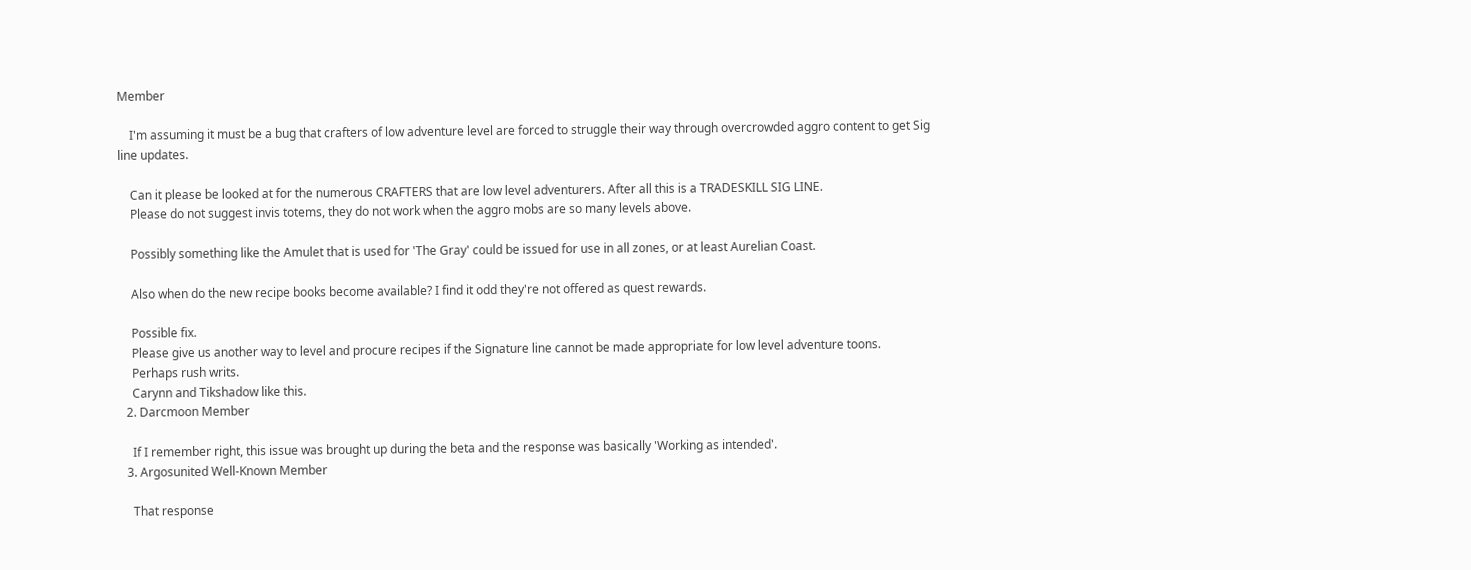Member

    I'm assuming it must be a bug that crafters of low adventure level are forced to struggle their way through overcrowded aggro content to get Sig line updates.

    Can it please be looked at for the numerous CRAFTERS that are low level adventurers. After all this is a TRADESKILL SIG LINE.
    Please do not suggest invis totems, they do not work when the aggro mobs are so many levels above.

    Possibly something like the Amulet that is used for 'The Gray' could be issued for use in all zones, or at least Aurelian Coast.

    Also when do the new recipe books become available? I find it odd they're not offered as quest rewards.

    Possible fix.
    Please give us another way to level and procure recipes if the Signature line cannot be made appropriate for low level adventure toons.
    Perhaps rush writs.
    Carynn and Tikshadow like this.
  2. Darcmoon Member

    If I remember right, this issue was brought up during the beta and the response was basically 'Working as intended'.
  3. Argosunited Well-Known Member

    That response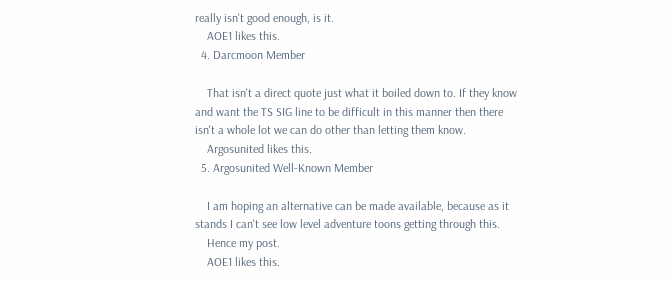really isn't good enough, is it.
    AOE1 likes this.
  4. Darcmoon Member

    That isn't a direct quote just what it boiled down to. If they know and want the TS SIG line to be difficult in this manner then there isn't a whole lot we can do other than letting them know.
    Argosunited likes this.
  5. Argosunited Well-Known Member

    I am hoping an alternative can be made available, because as it stands I can't see low level adventure toons getting through this.
    Hence my post.
    AOE1 likes this.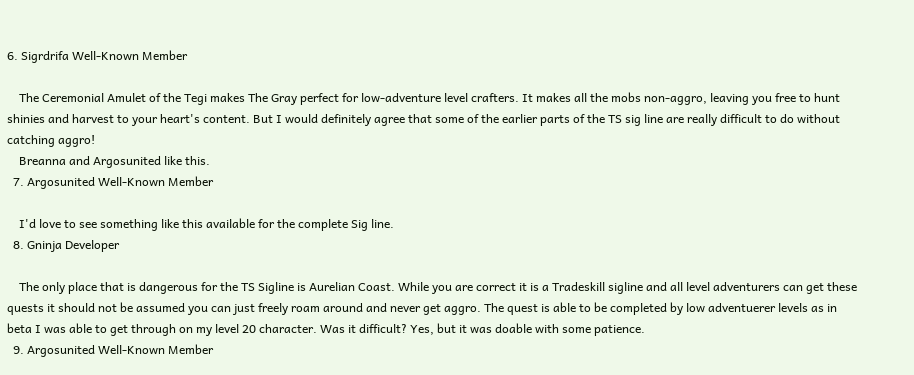6. Sigrdrifa Well-Known Member

    The Ceremonial Amulet of the Tegi makes The Gray perfect for low-adventure level crafters. It makes all the mobs non-aggro, leaving you free to hunt shinies and harvest to your heart's content. But I would definitely agree that some of the earlier parts of the TS sig line are really difficult to do without catching aggro!
    Breanna and Argosunited like this.
  7. Argosunited Well-Known Member

    I'd love to see something like this available for the complete Sig line.
  8. Gninja Developer

    The only place that is dangerous for the TS Sigline is Aurelian Coast. While you are correct it is a Tradeskill sigline and all level adventurers can get these quests it should not be assumed you can just freely roam around and never get aggro. The quest is able to be completed by low adventuerer levels as in beta I was able to get through on my level 20 character. Was it difficult? Yes, but it was doable with some patience.
  9. Argosunited Well-Known Member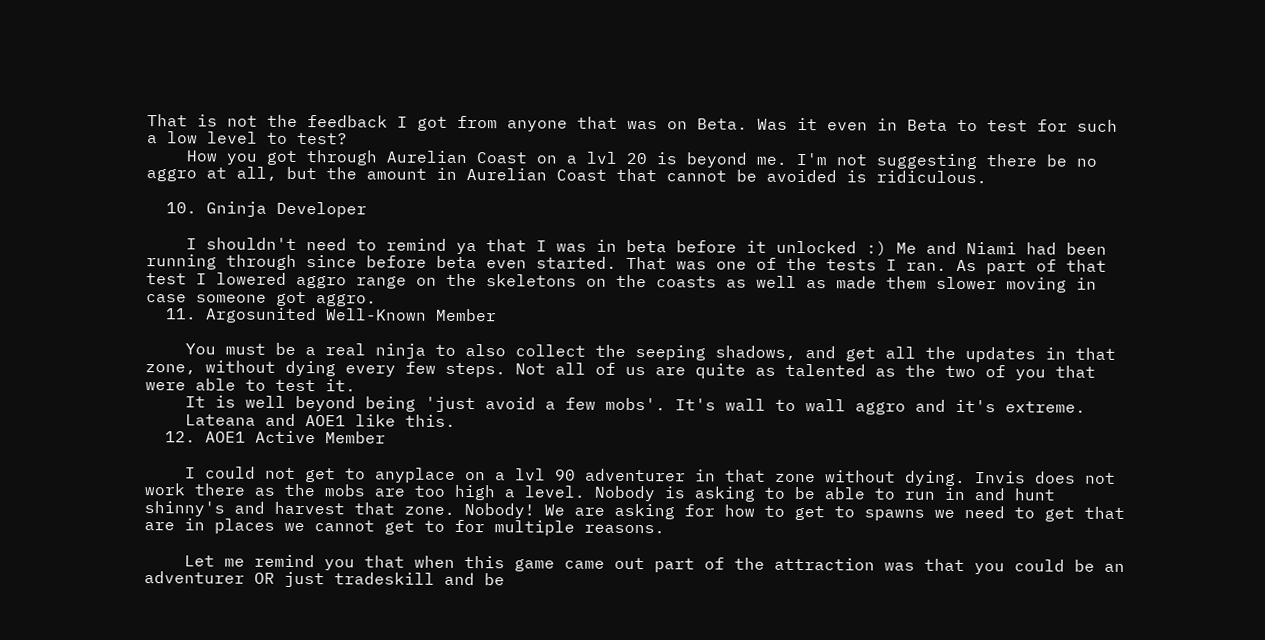That is not the feedback I got from anyone that was on Beta. Was it even in Beta to test for such a low level to test?
    How you got through Aurelian Coast on a lvl 20 is beyond me. I'm not suggesting there be no aggro at all, but the amount in Aurelian Coast that cannot be avoided is ridiculous.

  10. Gninja Developer

    I shouldn't need to remind ya that I was in beta before it unlocked :) Me and Niami had been running through since before beta even started. That was one of the tests I ran. As part of that test I lowered aggro range on the skeletons on the coasts as well as made them slower moving in case someone got aggro.
  11. Argosunited Well-Known Member

    You must be a real ninja to also collect the seeping shadows, and get all the updates in that zone, without dying every few steps. Not all of us are quite as talented as the two of you that were able to test it.
    It is well beyond being 'just avoid a few mobs'. It's wall to wall aggro and it's extreme.
    Lateana and AOE1 like this.
  12. AOE1 Active Member

    I could not get to anyplace on a lvl 90 adventurer in that zone without dying. Invis does not work there as the mobs are too high a level. Nobody is asking to be able to run in and hunt shinny's and harvest that zone. Nobody! We are asking for how to get to spawns we need to get that are in places we cannot get to for multiple reasons.

    Let me remind you that when this game came out part of the attraction was that you could be an adventurer OR just tradeskill and be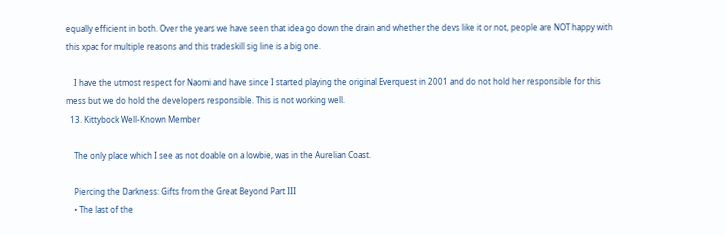equally efficient in both. Over the years we have seen that idea go down the drain and whether the devs like it or not, people are NOT happy with this xpac for multiple reasons and this tradeskill sig line is a big one.

    I have the utmost respect for Naomi and have since I started playing the original Everquest in 2001 and do not hold her responsible for this mess but we do hold the developers responsible. This is not working well.
  13. Kittybock Well-Known Member

    The only place which I see as not doable on a lowbie, was in the Aurelian Coast.

    Piercing the Darkness: Gifts from the Great Beyond Part III
    • The last of the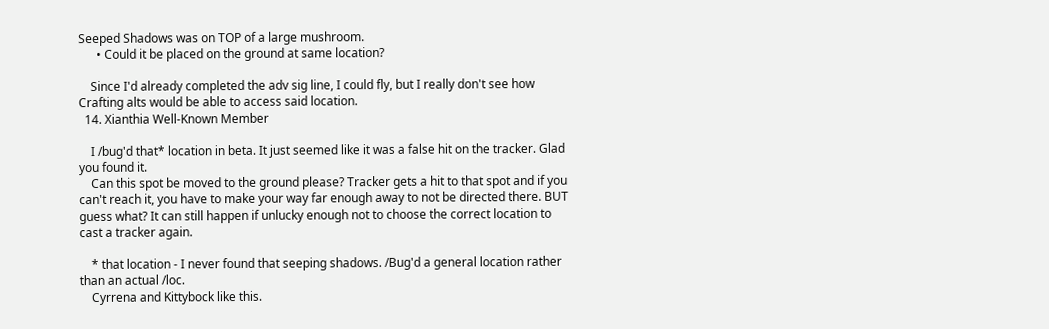Seeped Shadows was on TOP of a large mushroom.
      • Could it be placed on the ground at same location?

    Since I'd already completed the adv sig line, I could fly, but I really don't see how Crafting alts would be able to access said location.
  14. Xianthia Well-Known Member

    I /bug'd that* location in beta. It just seemed like it was a false hit on the tracker. Glad you found it.
    Can this spot be moved to the ground please? Tracker gets a hit to that spot and if you can't reach it, you have to make your way far enough away to not be directed there. BUT guess what? It can still happen if unlucky enough not to choose the correct location to cast a tracker again.

    * that location - I never found that seeping shadows. /Bug'd a general location rather than an actual /loc.
    Cyrrena and Kittybock like this.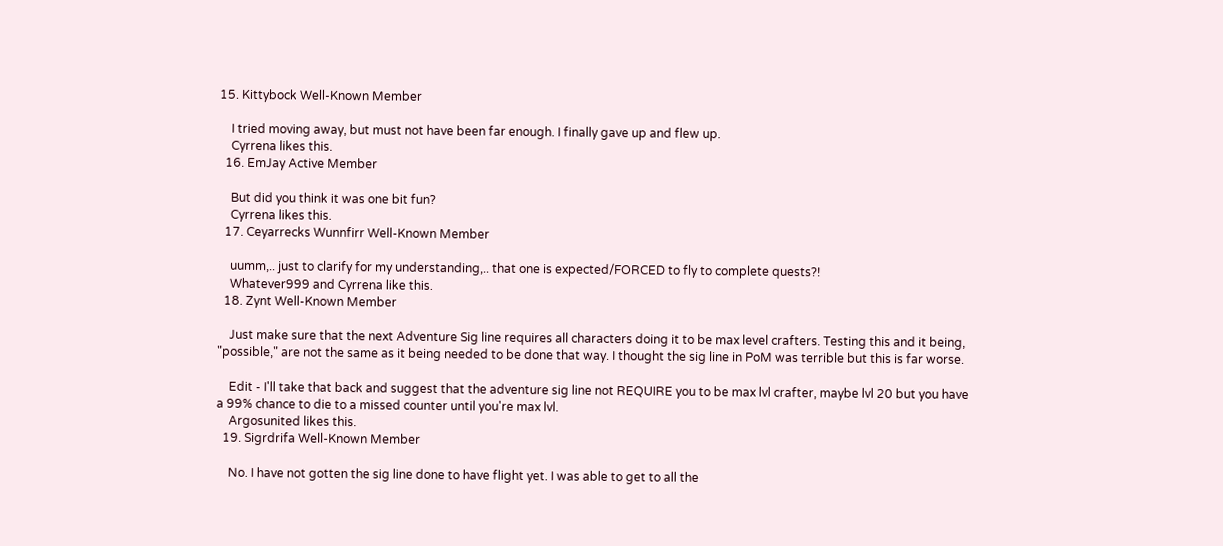15. Kittybock Well-Known Member

    I tried moving away, but must not have been far enough. I finally gave up and flew up.
    Cyrrena likes this.
  16. EmJay Active Member

    But did you think it was one bit fun?
    Cyrrena likes this.
  17. Ceyarrecks Wunnfirr Well-Known Member

    uumm,.. just to clarify for my understanding,.. that one is expected/FORCED to fly to complete quests?!
    Whatever999 and Cyrrena like this.
  18. Zynt Well-Known Member

    Just make sure that the next Adventure Sig line requires all characters doing it to be max level crafters. Testing this and it being, "possible," are not the same as it being needed to be done that way. I thought the sig line in PoM was terrible but this is far worse.

    Edit - I'll take that back and suggest that the adventure sig line not REQUIRE you to be max lvl crafter, maybe lvl 20 but you have a 99% chance to die to a missed counter until you're max lvl.
    Argosunited likes this.
  19. Sigrdrifa Well-Known Member

    No. I have not gotten the sig line done to have flight yet. I was able to get to all the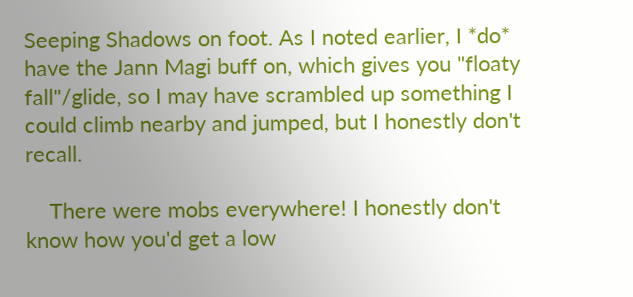Seeping Shadows on foot. As I noted earlier, I *do* have the Jann Magi buff on, which gives you "floaty fall"/glide, so I may have scrambled up something I could climb nearby and jumped, but I honestly don't recall.

    There were mobs everywhere! I honestly don't know how you'd get a low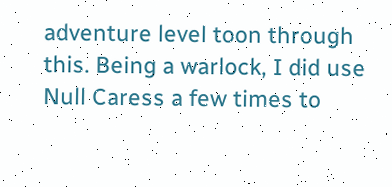adventure level toon through this. Being a warlock, I did use Null Caress a few times to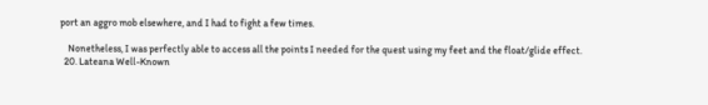port an aggro mob elsewhere, and I had to fight a few times.

    Nonetheless, I was perfectly able to access all the points I needed for the quest using my feet and the float/glide effect.
  20. Lateana Well-Known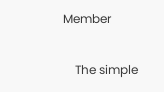Member

    The simple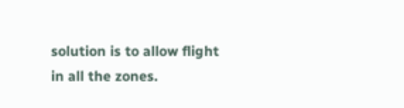solution is to allow flight in all the zones.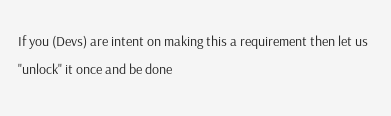If you (Devs) are intent on making this a requirement then let us "unlock" it once and be done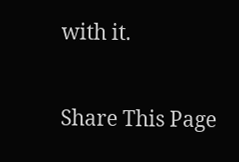with it.

Share This Page